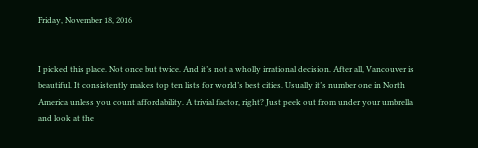Friday, November 18, 2016


I picked this place. Not once but twice. And it’s not a wholly irrational decision. After all, Vancouver is beautiful. It consistently makes top ten lists for world’s best cities. Usually it’s number one in North America unless you count affordability. A trivial factor, right? Just peek out from under your umbrella and look at the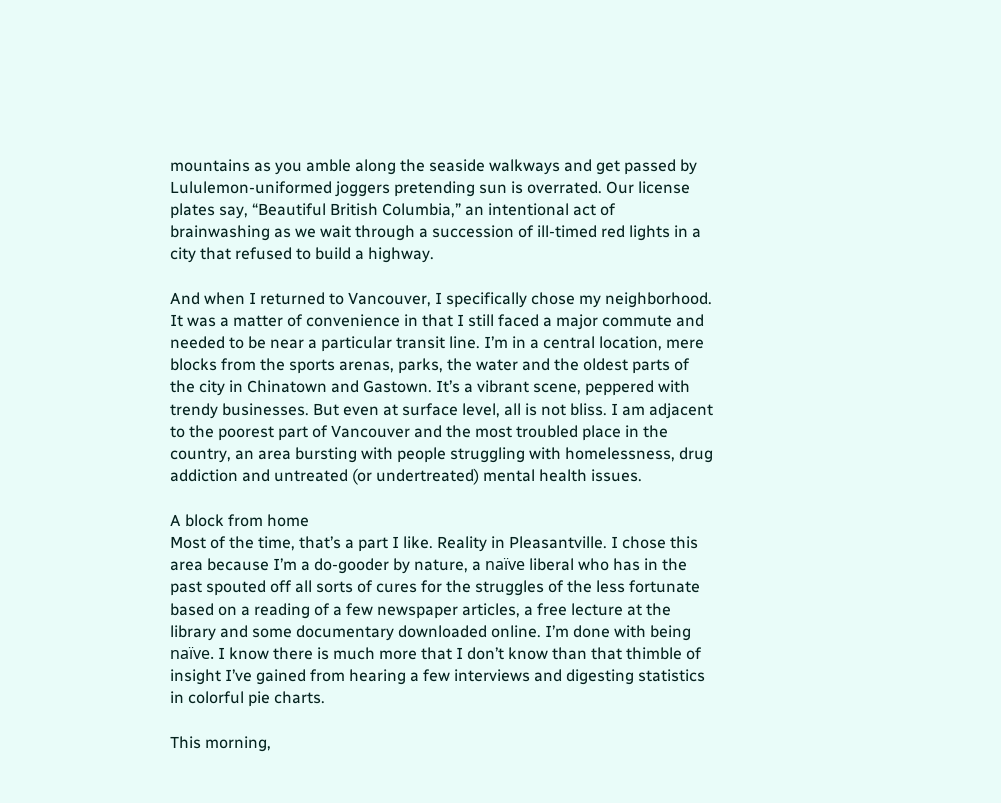mountains as you amble along the seaside walkways and get passed by Lululemon-uniformed joggers pretending sun is overrated. Our license plates say, “Beautiful British Columbia,” an intentional act of brainwashing as we wait through a succession of ill-timed red lights in a city that refused to build a highway.

And when I returned to Vancouver, I specifically chose my neighborhood. It was a matter of convenience in that I still faced a major commute and needed to be near a particular transit line. I’m in a central location, mere blocks from the sports arenas, parks, the water and the oldest parts of the city in Chinatown and Gastown. It’s a vibrant scene, peppered with trendy businesses. But even at surface level, all is not bliss. I am adjacent to the poorest part of Vancouver and the most troubled place in the country, an area bursting with people struggling with homelessness, drug addiction and untreated (or undertreated) mental health issues.

A block from home
Most of the time, that’s a part I like. Reality in Pleasantville. I chose this area because I’m a do-gooder by nature, a naïve liberal who has in the past spouted off all sorts of cures for the struggles of the less fortunate based on a reading of a few newspaper articles, a free lecture at the library and some documentary downloaded online. I’m done with being naïve. I know there is much more that I don’t know than that thimble of insight I’ve gained from hearing a few interviews and digesting statistics in colorful pie charts.

This morning,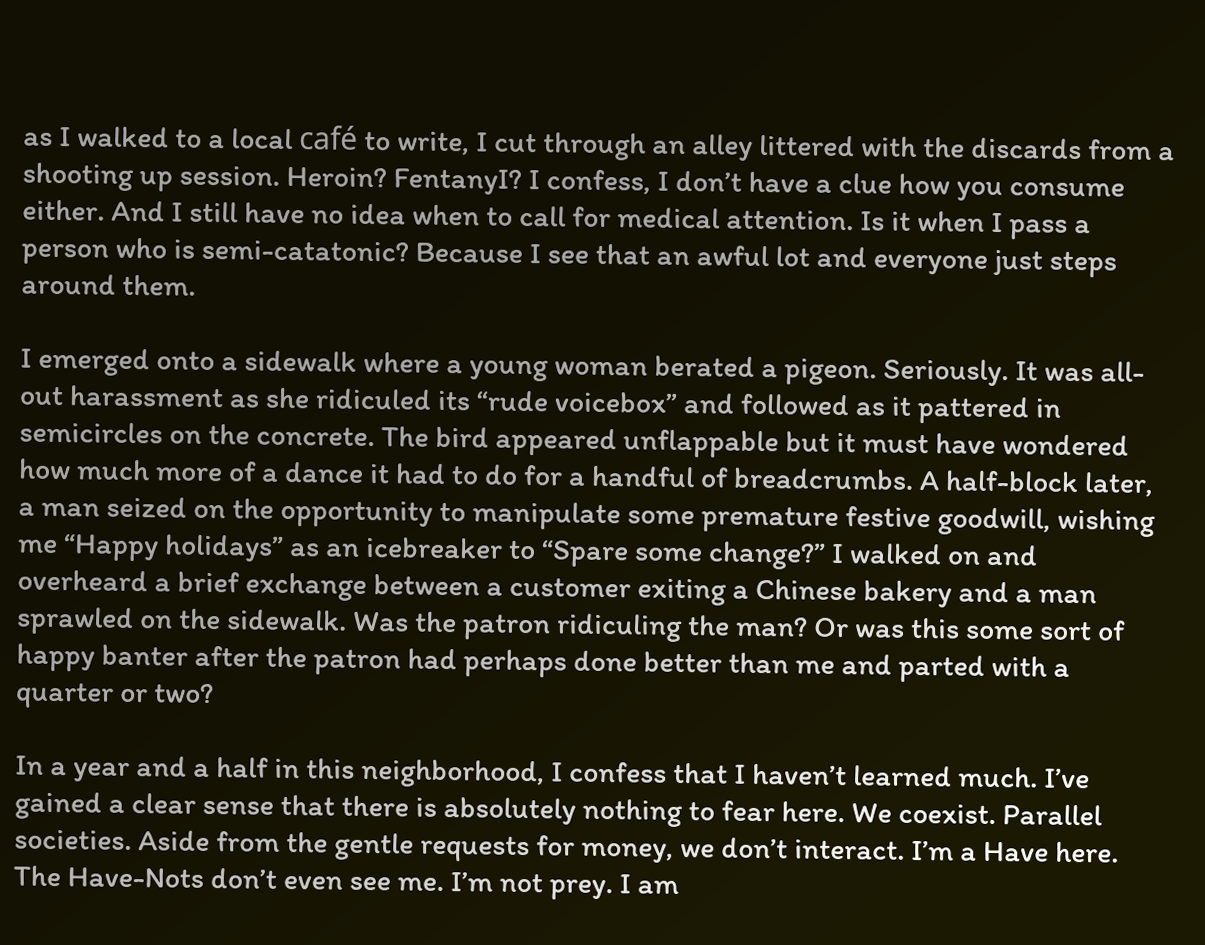as I walked to a local café to write, I cut through an alley littered with the discards from a shooting up session. Heroin? FentanyI? I confess, I don’t have a clue how you consume either. And I still have no idea when to call for medical attention. Is it when I pass a person who is semi-catatonic? Because I see that an awful lot and everyone just steps around them.

I emerged onto a sidewalk where a young woman berated a pigeon. Seriously. It was all-out harassment as she ridiculed its “rude voicebox” and followed as it pattered in semicircles on the concrete. The bird appeared unflappable but it must have wondered how much more of a dance it had to do for a handful of breadcrumbs. A half-block later, a man seized on the opportunity to manipulate some premature festive goodwill, wishing me “Happy holidays” as an icebreaker to “Spare some change?” I walked on and overheard a brief exchange between a customer exiting a Chinese bakery and a man sprawled on the sidewalk. Was the patron ridiculing the man? Or was this some sort of happy banter after the patron had perhaps done better than me and parted with a quarter or two?

In a year and a half in this neighborhood, I confess that I haven’t learned much. I’ve gained a clear sense that there is absolutely nothing to fear here. We coexist. Parallel societies. Aside from the gentle requests for money, we don’t interact. I’m a Have here. The Have-Nots don’t even see me. I’m not prey. I am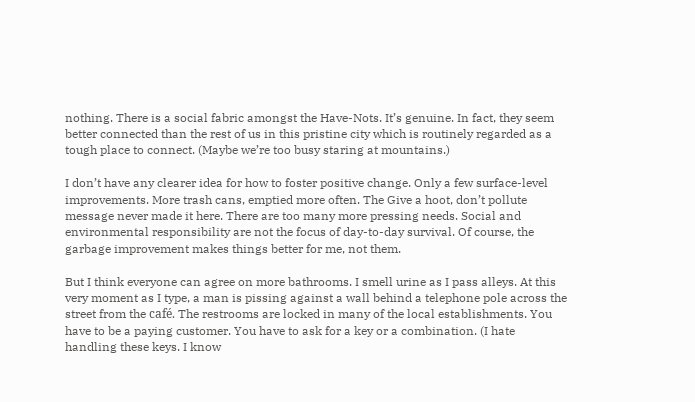nothing. There is a social fabric amongst the Have-Nots. It’s genuine. In fact, they seem better connected than the rest of us in this pristine city which is routinely regarded as a tough place to connect. (Maybe we’re too busy staring at mountains.)

I don’t have any clearer idea for how to foster positive change. Only a few surface-level improvements. More trash cans, emptied more often. The Give a hoot, don’t pollute message never made it here. There are too many more pressing needs. Social and environmental responsibility are not the focus of day-to-day survival. Of course, the garbage improvement makes things better for me, not them.

But I think everyone can agree on more bathrooms. I smell urine as I pass alleys. At this very moment as I type, a man is pissing against a wall behind a telephone pole across the street from the café. The restrooms are locked in many of the local establishments. You have to be a paying customer. You have to ask for a key or a combination. (I hate handling these keys. I know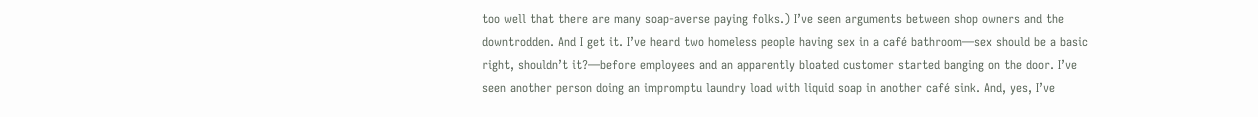too well that there are many soap-averse paying folks.) I’ve seen arguments between shop owners and the downtrodden. And I get it. I’ve heard two homeless people having sex in a café bathroom—sex should be a basic right, shouldn’t it?—before employees and an apparently bloated customer started banging on the door. I’ve seen another person doing an impromptu laundry load with liquid soap in another café sink. And, yes, I’ve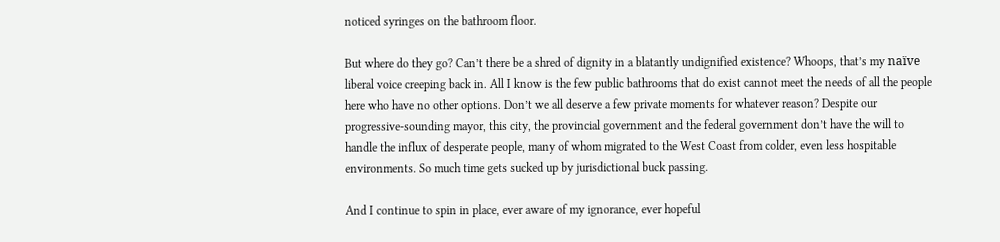noticed syringes on the bathroom floor.

But where do they go? Can’t there be a shred of dignity in a blatantly undignified existence? Whoops, that’s my naïve liberal voice creeping back in. All I know is the few public bathrooms that do exist cannot meet the needs of all the people here who have no other options. Don’t we all deserve a few private moments for whatever reason? Despite our progressive-sounding mayor, this city, the provincial government and the federal government don’t have the will to handle the influx of desperate people, many of whom migrated to the West Coast from colder, even less hospitable environments. So much time gets sucked up by jurisdictional buck passing.

And I continue to spin in place, ever aware of my ignorance, ever hopeful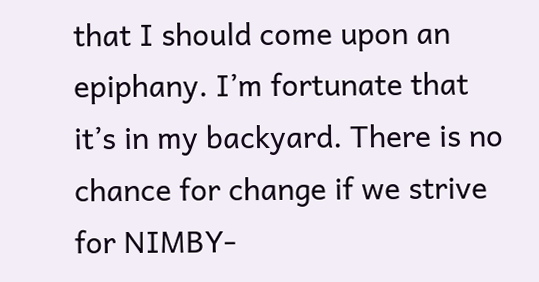that I should come upon an epiphany. I’m fortunate that it’s in my backyard. There is no chance for change if we strive for NIMBY-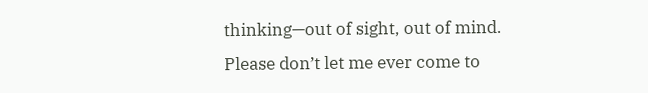thinking—out of sight, out of mind. Please don’t let me ever come to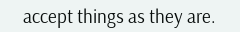accept things as they are.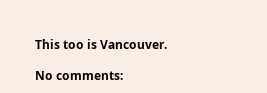This too is Vancouver.

No comments: